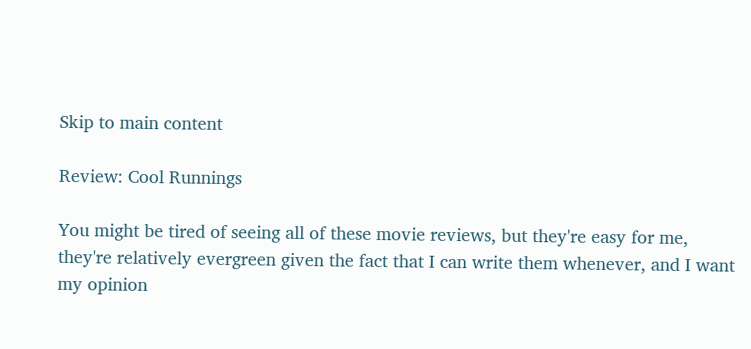Skip to main content

Review: Cool Runnings

You might be tired of seeing all of these movie reviews, but they're easy for me, they're relatively evergreen given the fact that I can write them whenever, and I want my opinion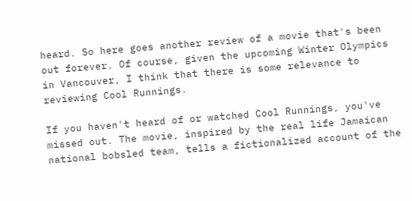heard. So here goes another review of a movie that's been out forever. Of course, given the upcoming Winter Olympics in Vancouver, I think that there is some relevance to reviewing Cool Runnings.

If you haven't heard of or watched Cool Runnings, you've missed out. The movie, inspired by the real life Jamaican national bobsled team, tells a fictionalized account of the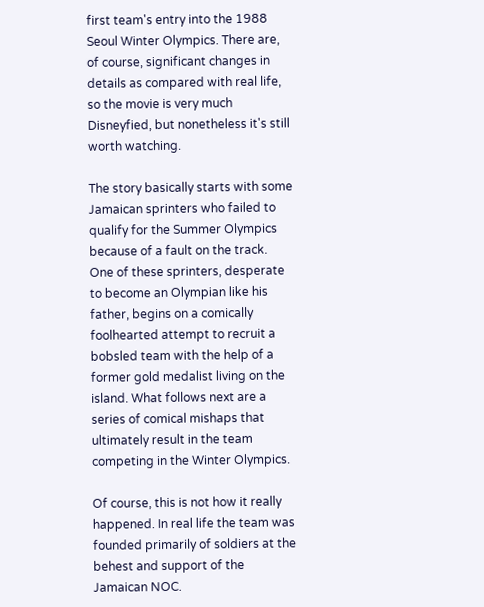first team's entry into the 1988 Seoul Winter Olympics. There are, of course, significant changes in details as compared with real life, so the movie is very much Disneyfied, but nonetheless it's still worth watching.

The story basically starts with some Jamaican sprinters who failed to qualify for the Summer Olympics because of a fault on the track. One of these sprinters, desperate to become an Olympian like his father, begins on a comically foolhearted attempt to recruit a bobsled team with the help of a former gold medalist living on the island. What follows next are a series of comical mishaps that ultimately result in the team competing in the Winter Olympics.

Of course, this is not how it really happened. In real life the team was founded primarily of soldiers at the behest and support of the Jamaican NOC.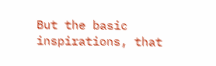But the basic inspirations, that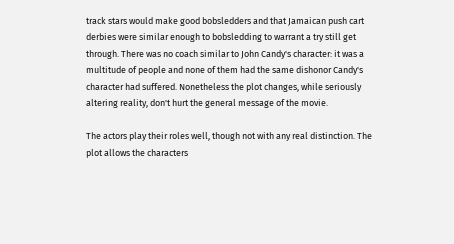track stars would make good bobsledders and that Jamaican push cart derbies were similar enough to bobsledding to warrant a try still get through. There was no coach similar to John Candy's character: it was a multitude of people and none of them had the same dishonor Candy's character had suffered. Nonetheless the plot changes, while seriously altering reality, don't hurt the general message of the movie.

The actors play their roles well, though not with any real distinction. The plot allows the characters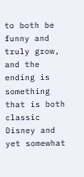to both be funny and truly grow, and the ending is something that is both classic Disney and yet somewhat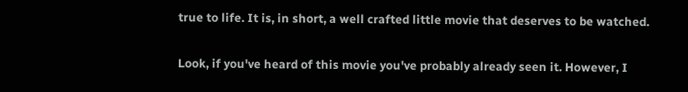true to life. It is, in short, a well crafted little movie that deserves to be watched.

Look, if you've heard of this movie you've probably already seen it. However, I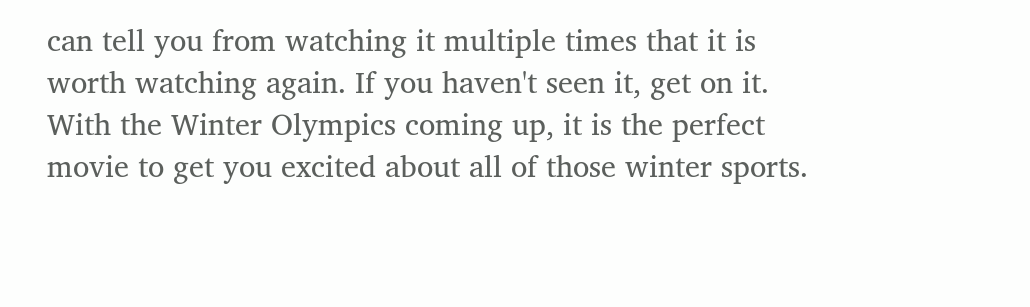can tell you from watching it multiple times that it is worth watching again. If you haven't seen it, get on it. With the Winter Olympics coming up, it is the perfect movie to get you excited about all of those winter sports.